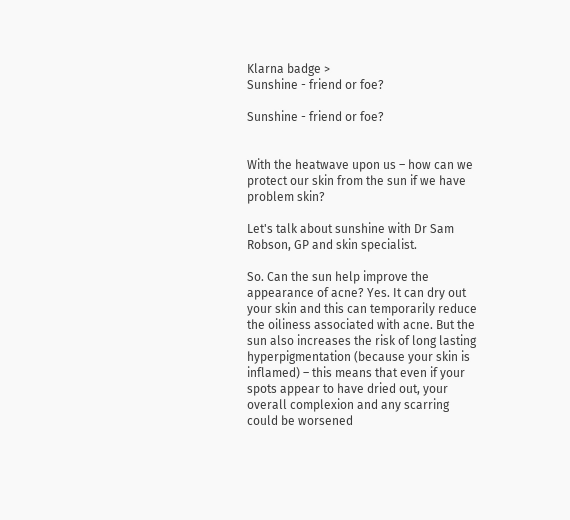Klarna badge >
Sunshine - friend or foe?

Sunshine - friend or foe?


With the heatwave upon us – how can we protect our skin from the sun if we have problem skin?

Let's talk about sunshine with Dr Sam Robson, GP and skin specialist.

So. Can the sun help improve the appearance of acne? Yes. It can dry out your skin and this can temporarily reduce the oiliness associated with acne. But the sun also increases the risk of long lasting hyperpigmentation (because your skin is inflamed) – this means that even if your spots appear to have dried out, your overall complexion and any scarring could be worsened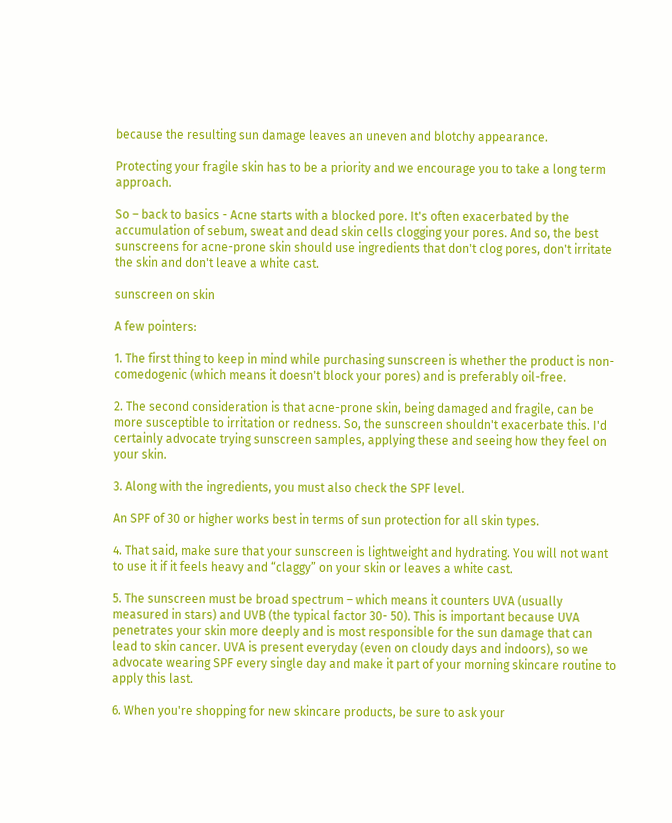because the resulting sun damage leaves an uneven and blotchy appearance.

Protecting your fragile skin has to be a priority and we encourage you to take a long term approach.

So – back to basics - Acne starts with a blocked pore. It's often exacerbated by the accumulation of sebum, sweat and dead skin cells clogging your pores. And so, the best sunscreens for acne-prone skin should use ingredients that don't clog pores, don't irritate the skin and don't leave a white cast.

sunscreen on skin

A few pointers:

1. The first thing to keep in mind while purchasing sunscreen is whether the product is non-comedogenic (which means it doesn't block your pores) and is preferably oil-free.

2. The second consideration is that acne-prone skin, being damaged and fragile, can be more susceptible to irritation or redness. So, the sunscreen shouldn't exacerbate this. I'd certainly advocate trying sunscreen samples, applying these and seeing how they feel on your skin.

3. Along with the ingredients, you must also check the SPF level.

An SPF of 30 or higher works best in terms of sun protection for all skin types.

4. That said, make sure that your sunscreen is lightweight and hydrating. You will not want to use it if it feels heavy and “claggy” on your skin or leaves a white cast.

5. The sunscreen must be broad spectrum – which means it counters UVA (usually measured in stars) and UVB (the typical factor 30- 50). This is important because UVA penetrates your skin more deeply and is most responsible for the sun damage that can lead to skin cancer. UVA is present everyday (even on cloudy days and indoors), so we advocate wearing SPF every single day and make it part of your morning skincare routine to apply this last.

6. When you're shopping for new skincare products, be sure to ask your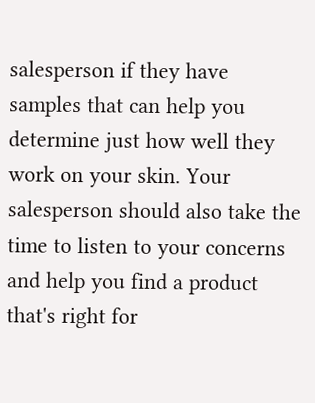salesperson if they have samples that can help you determine just how well they work on your skin. Your salesperson should also take the time to listen to your concerns and help you find a product that's right for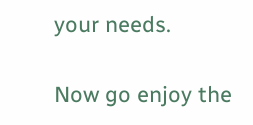your needs.

Now go enjoy the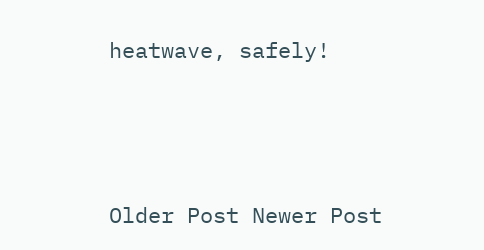heatwave, safely!




Older Post Newer Post